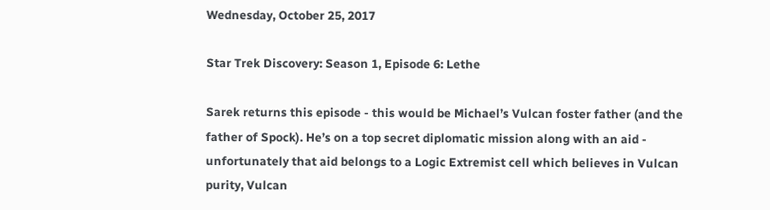Wednesday, October 25, 2017

Star Trek Discovery: Season 1, Episode 6: Lethe

Sarek returns this episode - this would be Michael’s Vulcan foster father (and the father of Spock). He’s on a top secret diplomatic mission along with an aid - unfortunately that aid belongs to a Logic Extremist cell which believes in Vulcan purity, Vulcan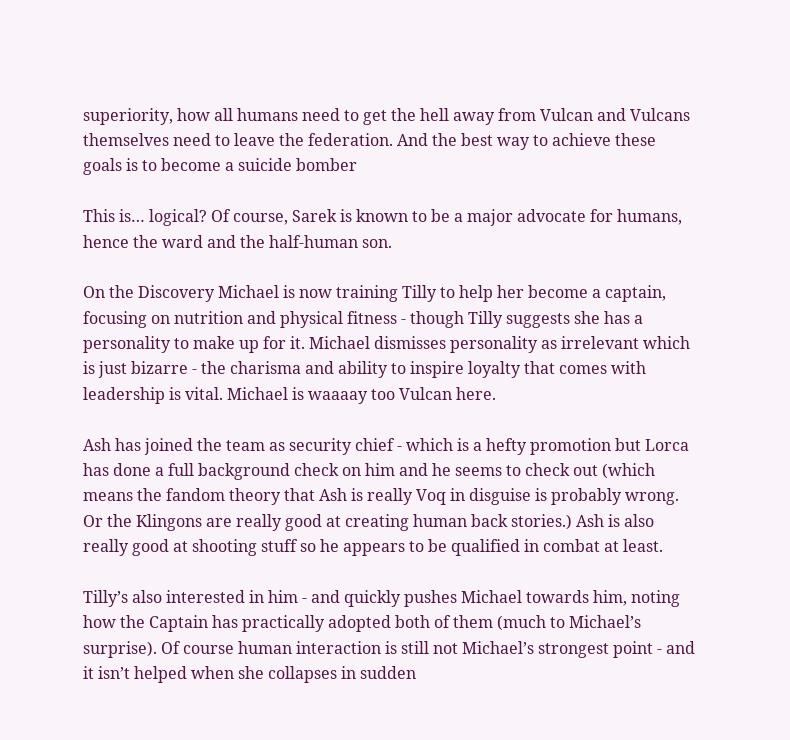superiority, how all humans need to get the hell away from Vulcan and Vulcans themselves need to leave the federation. And the best way to achieve these goals is to become a suicide bomber

This is… logical? Of course, Sarek is known to be a major advocate for humans, hence the ward and the half-human son.

On the Discovery Michael is now training Tilly to help her become a captain, focusing on nutrition and physical fitness - though Tilly suggests she has a personality to make up for it. Michael dismisses personality as irrelevant which is just bizarre - the charisma and ability to inspire loyalty that comes with leadership is vital. Michael is waaaay too Vulcan here.

Ash has joined the team as security chief - which is a hefty promotion but Lorca has done a full background check on him and he seems to check out (which means the fandom theory that Ash is really Voq in disguise is probably wrong. Or the Klingons are really good at creating human back stories.) Ash is also really good at shooting stuff so he appears to be qualified in combat at least.

Tilly’s also interested in him - and quickly pushes Michael towards him, noting how the Captain has practically adopted both of them (much to Michael’s surprise). Of course human interaction is still not Michael’s strongest point - and it isn’t helped when she collapses in sudden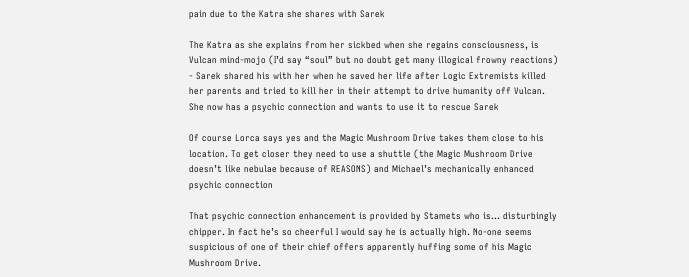pain due to the Katra she shares with Sarek

The Katra as she explains from her sickbed when she regains consciousness, is Vulcan mind-mojo (I’d say “soul” but no doubt get many illogical frowny reactions) - Sarek shared his with her when he saved her life after Logic Extremists killed her parents and tried to kill her in their attempt to drive humanity off Vulcan. She now has a psychic connection and wants to use it to rescue Sarek

Of course Lorca says yes and the Magic Mushroom Drive takes them close to his location. To get closer they need to use a shuttle (the Magic Mushroom Drive doesn’t like nebulae because of REASONS) and Michael’s mechanically enhanced psychic connection

That psychic connection enhancement is provided by Stamets who is… disturbingly chipper. In fact he’s so cheerful I would say he is actually high. No-one seems suspicious of one of their chief offers apparently huffing some of his Magic Mushroom Drive.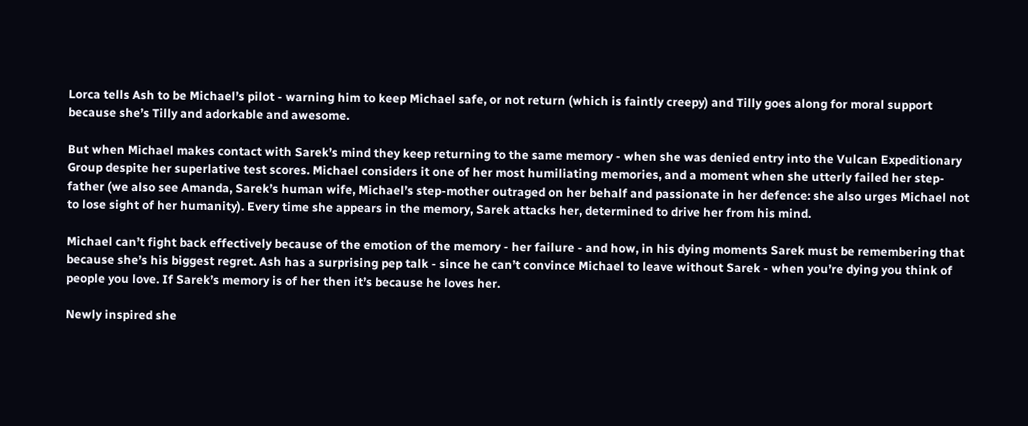Lorca tells Ash to be Michael’s pilot - warning him to keep Michael safe, or not return (which is faintly creepy) and Tilly goes along for moral support because she’s Tilly and adorkable and awesome.

But when Michael makes contact with Sarek’s mind they keep returning to the same memory - when she was denied entry into the Vulcan Expeditionary Group despite her superlative test scores. Michael considers it one of her most humiliating memories, and a moment when she utterly failed her step-father (we also see Amanda, Sarek’s human wife, Michael’s step-mother outraged on her behalf and passionate in her defence: she also urges Michael not to lose sight of her humanity). Every time she appears in the memory, Sarek attacks her, determined to drive her from his mind.

Michael can’t fight back effectively because of the emotion of the memory - her failure - and how, in his dying moments Sarek must be remembering that because she’s his biggest regret. Ash has a surprising pep talk - since he can’t convince Michael to leave without Sarek - when you’re dying you think of people you love. If Sarek’s memory is of her then it’s because he loves her.

Newly inspired she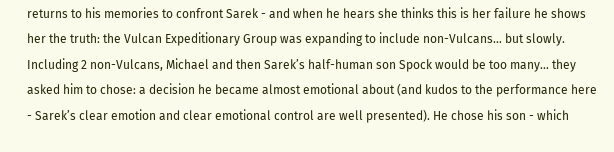returns to his memories to confront Sarek - and when he hears she thinks this is her failure he shows her the truth: the Vulcan Expeditionary Group was expanding to include non-Vulcans… but slowly. Including 2 non-Vulcans, Michael and then Sarek’s half-human son Spock would be too many… they asked him to chose: a decision he became almost emotional about (and kudos to the performance here - Sarek’s clear emotion and clear emotional control are well presented). He chose his son - which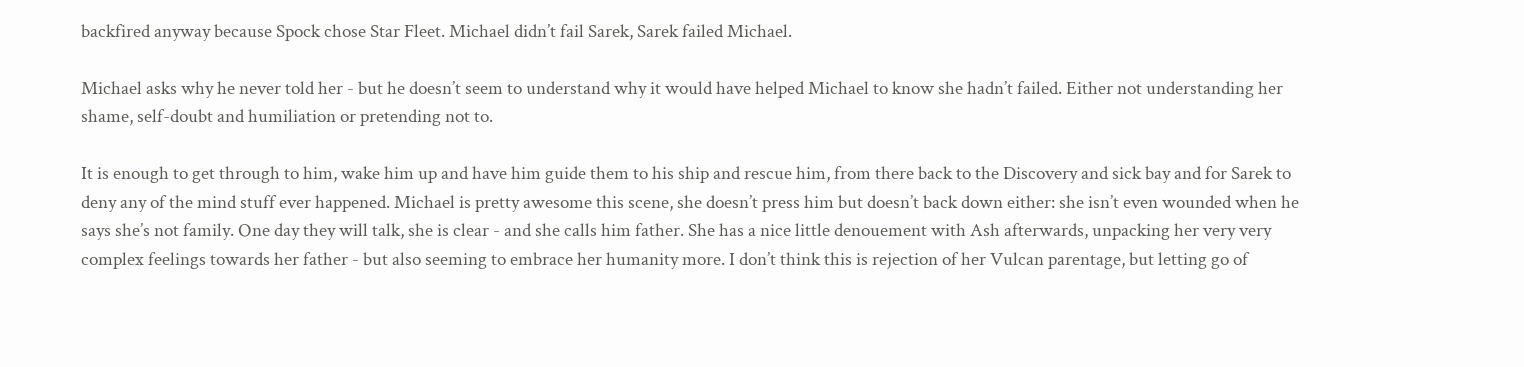backfired anyway because Spock chose Star Fleet. Michael didn’t fail Sarek, Sarek failed Michael.

Michael asks why he never told her - but he doesn’t seem to understand why it would have helped Michael to know she hadn’t failed. Either not understanding her shame, self-doubt and humiliation or pretending not to.

It is enough to get through to him, wake him up and have him guide them to his ship and rescue him, from there back to the Discovery and sick bay and for Sarek to deny any of the mind stuff ever happened. Michael is pretty awesome this scene, she doesn’t press him but doesn’t back down either: she isn’t even wounded when he says she’s not family. One day they will talk, she is clear - and she calls him father. She has a nice little denouement with Ash afterwards, unpacking her very very complex feelings towards her father - but also seeming to embrace her humanity more. I don’t think this is rejection of her Vulcan parentage, but letting go of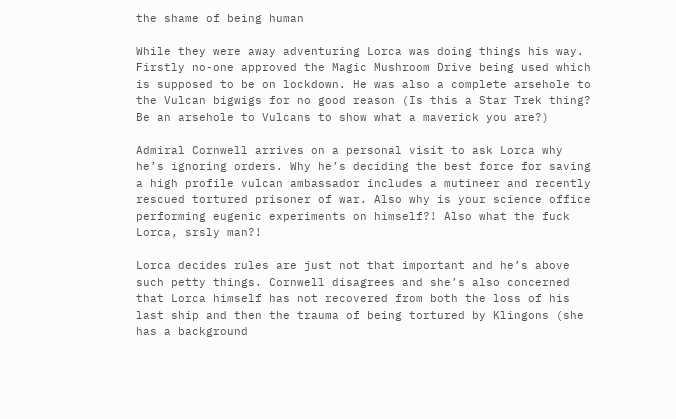the shame of being human

While they were away adventuring Lorca was doing things his way. Firstly no-one approved the Magic Mushroom Drive being used which is supposed to be on lockdown. He was also a complete arsehole to the Vulcan bigwigs for no good reason (Is this a Star Trek thing? Be an arsehole to Vulcans to show what a maverick you are?)

Admiral Cornwell arrives on a personal visit to ask Lorca why he’s ignoring orders. Why he’s deciding the best force for saving a high profile vulcan ambassador includes a mutineer and recently rescued tortured prisoner of war. Also why is your science office performing eugenic experiments on himself?! Also what the fuck Lorca, srsly man?!

Lorca decides rules are just not that important and he’s above such petty things. Cornwell disagrees and she’s also concerned that Lorca himself has not recovered from both the loss of his last ship and then the trauma of being tortured by Klingons (she has a background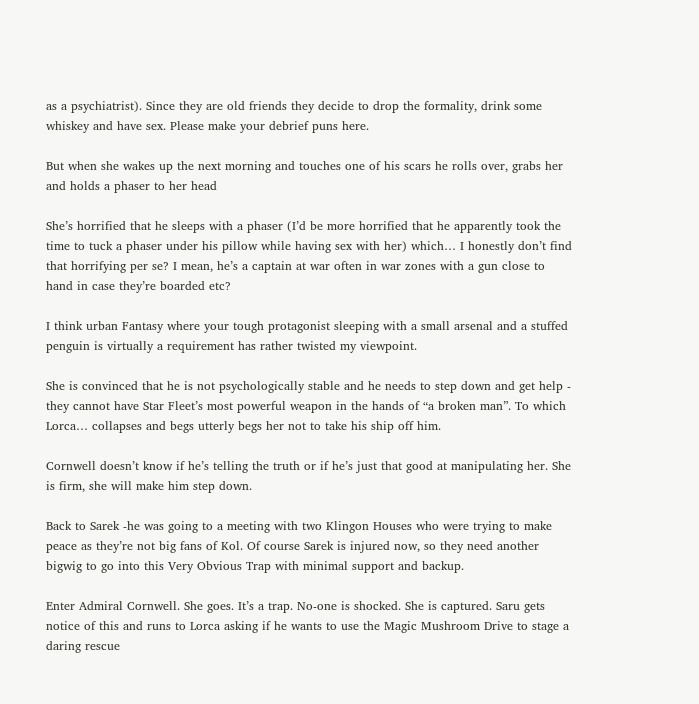as a psychiatrist). Since they are old friends they decide to drop the formality, drink some whiskey and have sex. Please make your debrief puns here.

But when she wakes up the next morning and touches one of his scars he rolls over, grabs her and holds a phaser to her head

She’s horrified that he sleeps with a phaser (I’d be more horrified that he apparently took the time to tuck a phaser under his pillow while having sex with her) which… I honestly don’t find that horrifying per se? I mean, he’s a captain at war often in war zones with a gun close to hand in case they’re boarded etc?

I think urban Fantasy where your tough protagonist sleeping with a small arsenal and a stuffed penguin is virtually a requirement has rather twisted my viewpoint.

She is convinced that he is not psychologically stable and he needs to step down and get help - they cannot have Star Fleet’s most powerful weapon in the hands of “a broken man”. To which Lorca… collapses and begs utterly begs her not to take his ship off him.

Cornwell doesn’t know if he’s telling the truth or if he’s just that good at manipulating her. She is firm, she will make him step down.

Back to Sarek -he was going to a meeting with two Klingon Houses who were trying to make peace as they’re not big fans of Kol. Of course Sarek is injured now, so they need another bigwig to go into this Very Obvious Trap with minimal support and backup.

Enter Admiral Cornwell. She goes. It’s a trap. No-one is shocked. She is captured. Saru gets notice of this and runs to Lorca asking if he wants to use the Magic Mushroom Drive to stage a daring rescue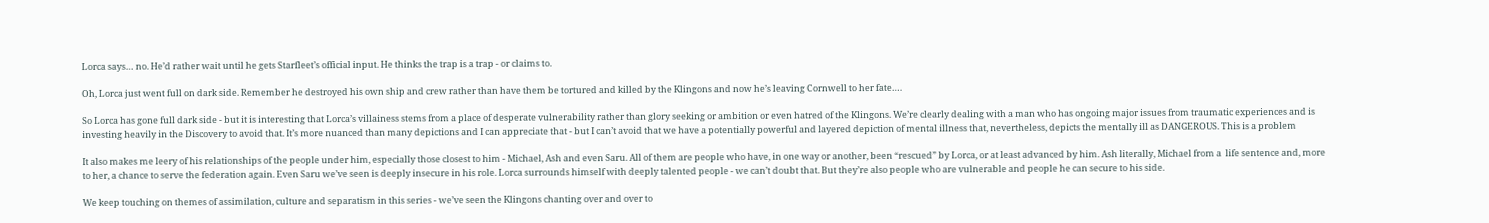Lorca says… no. He’d rather wait until he gets Starfleet’s official input. He thinks the trap is a trap - or claims to.

Oh, Lorca just went full on dark side. Remember he destroyed his own ship and crew rather than have them be tortured and killed by the Klingons and now he’s leaving Cornwell to her fate….

So Lorca has gone full dark side - but it is interesting that Lorca’s villainess stems from a place of desperate vulnerability rather than glory seeking or ambition or even hatred of the Klingons. We’re clearly dealing with a man who has ongoing major issues from traumatic experiences and is investing heavily in the Discovery to avoid that. It’s more nuanced than many depictions and I can appreciate that - but I can’t avoid that we have a potentially powerful and layered depiction of mental illness that, nevertheless, depicts the mentally ill as DANGEROUS. This is a problem

It also makes me leery of his relationships of the people under him, especially those closest to him - Michael, Ash and even Saru. All of them are people who have, in one way or another, been “rescued” by Lorca, or at least advanced by him. Ash literally, Michael from a  life sentence and, more to her, a chance to serve the federation again. Even Saru we’ve seen is deeply insecure in his role. Lorca surrounds himself with deeply talented people - we can’t doubt that. But they’re also people who are vulnerable and people he can secure to his side.

We keep touching on themes of assimilation, culture and separatism in this series - we’ve seen the Klingons chanting over and over to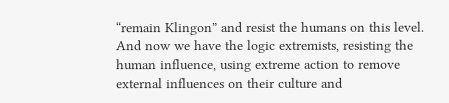“remain Klingon” and resist the humans on this level. And now we have the logic extremists, resisting the human influence, using extreme action to remove external influences on their culture and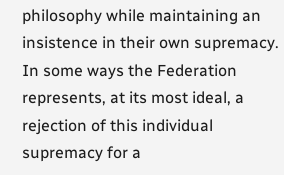philosophy while maintaining an insistence in their own supremacy. In some ways the Federation represents, at its most ideal, a rejection of this individual supremacy for a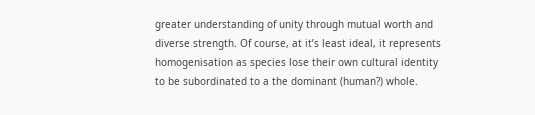greater understanding of unity through mutual worth and diverse strength. Of course, at it’s least ideal, it represents homogenisation as species lose their own cultural identity to be subordinated to a the dominant (human?) whole.